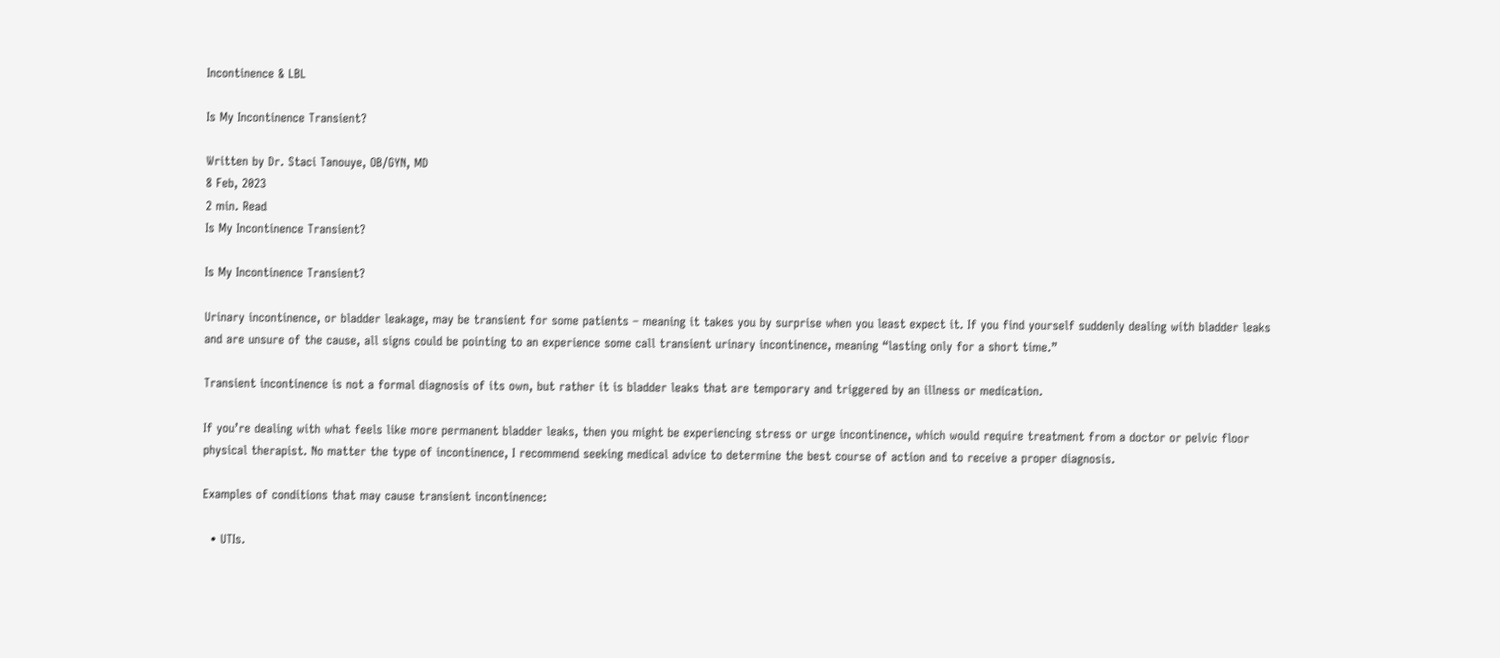Incontinence & LBL

Is My Incontinence Transient?

Written by Dr. Staci Tanouye, OB/GYN, MD
8 Feb, 2023
2 min. Read
Is My Incontinence Transient?

Is My Incontinence Transient?

Urinary incontinence, or bladder leakage, may be transient for some patients – meaning it takes you by surprise when you least expect it. If you find yourself suddenly dealing with bladder leaks and are unsure of the cause, all signs could be pointing to an experience some call transient urinary incontinence, meaning “lasting only for a short time.”

Transient incontinence is not a formal diagnosis of its own, but rather it is bladder leaks that are temporary and triggered by an illness or medication.

If you’re dealing with what feels like more permanent bladder leaks, then you might be experiencing stress or urge incontinence, which would require treatment from a doctor or pelvic floor physical therapist. No matter the type of incontinence, I recommend seeking medical advice to determine the best course of action and to receive a proper diagnosis.

Examples of conditions that may cause transient incontinence:

  • UTIs.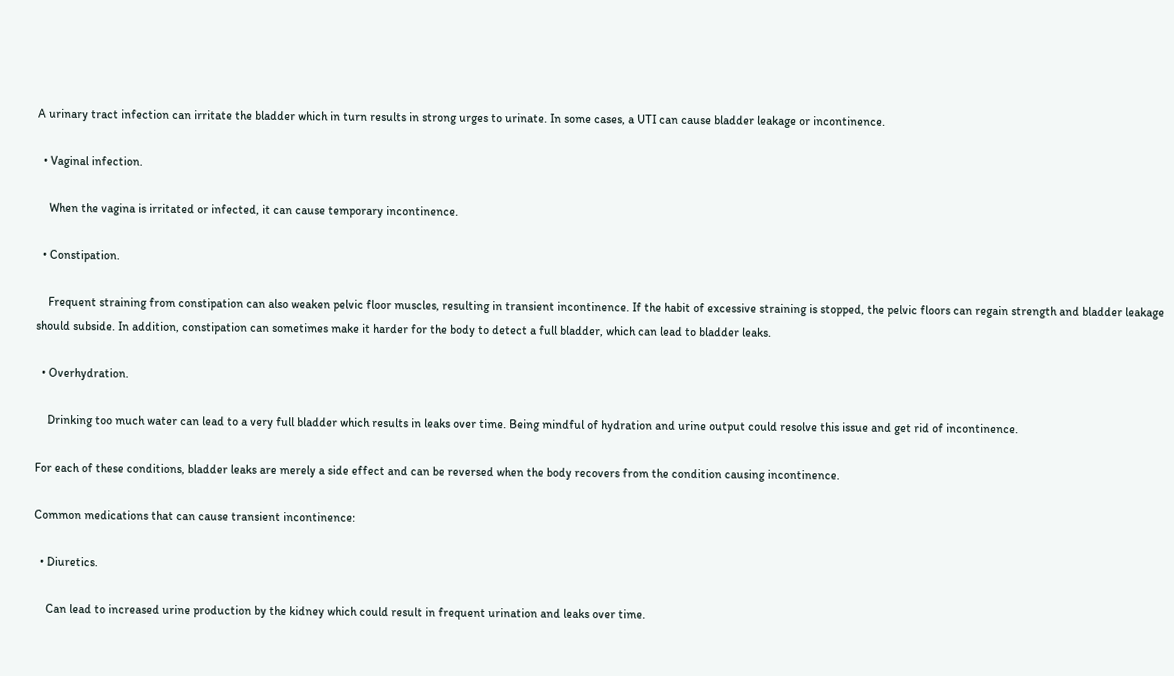A urinary tract infection can irritate the bladder which in turn results in strong urges to urinate. In some cases, a UTI can cause bladder leakage or incontinence.

  • Vaginal infection.

    When the vagina is irritated or infected, it can cause temporary incontinence.

  • Constipation.

    Frequent straining from constipation can also weaken pelvic floor muscles, resulting in transient incontinence. If the habit of excessive straining is stopped, the pelvic floors can regain strength and bladder leakage should subside. In addition, constipation can sometimes make it harder for the body to detect a full bladder, which can lead to bladder leaks.

  • Overhydration.

    Drinking too much water can lead to a very full bladder which results in leaks over time. Being mindful of hydration and urine output could resolve this issue and get rid of incontinence.

For each of these conditions, bladder leaks are merely a side effect and can be reversed when the body recovers from the condition causing incontinence.

Common medications that can cause transient incontinence:

  • Diuretics.

    Can lead to increased urine production by the kidney which could result in frequent urination and leaks over time.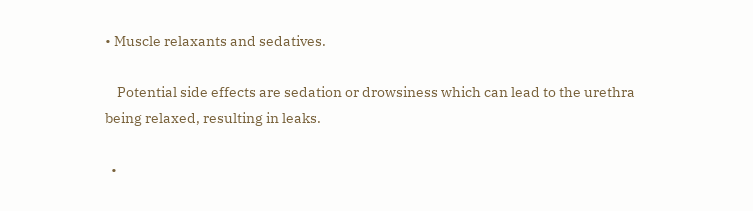• Muscle relaxants and sedatives.

    Potential side effects are sedation or drowsiness which can lead to the urethra being relaxed, resulting in leaks.

  •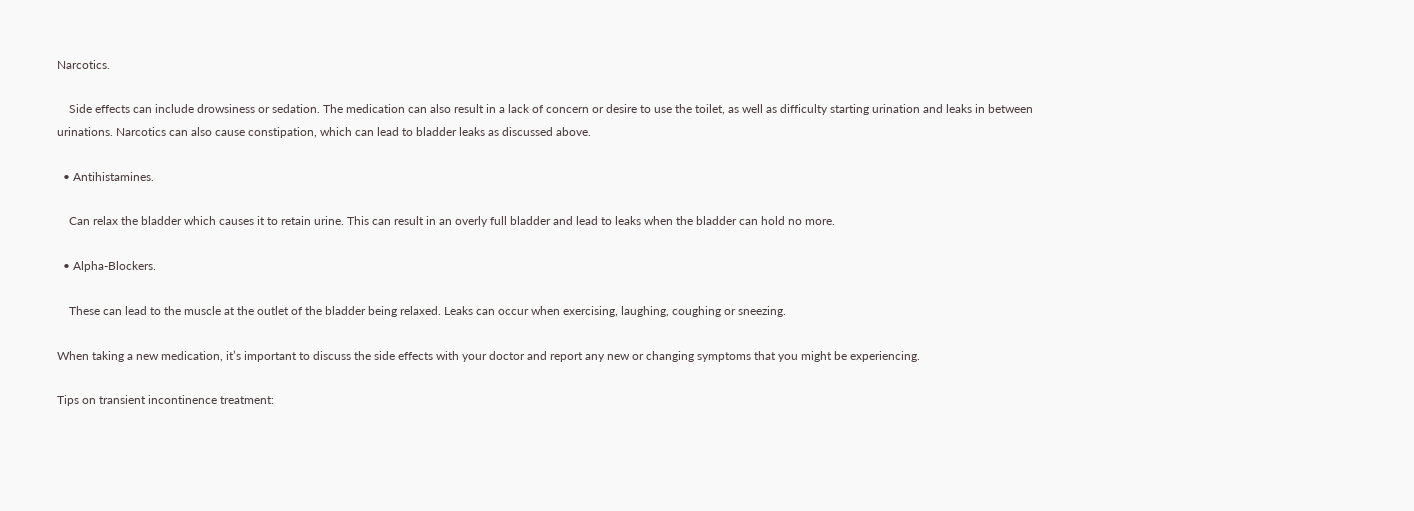Narcotics.

    Side effects can include drowsiness or sedation. The medication can also result in a lack of concern or desire to use the toilet, as well as difficulty starting urination and leaks in between urinations. Narcotics can also cause constipation, which can lead to bladder leaks as discussed above.

  • Antihistamines.

    Can relax the bladder which causes it to retain urine. This can result in an overly full bladder and lead to leaks when the bladder can hold no more.

  • Alpha-Blockers.

    These can lead to the muscle at the outlet of the bladder being relaxed. Leaks can occur when exercising, laughing, coughing or sneezing.

When taking a new medication, it’s important to discuss the side effects with your doctor and report any new or changing symptoms that you might be experiencing.

Tips on transient incontinence treatment: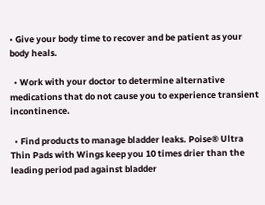• Give your body time to recover and be patient as your body heals.

  • Work with your doctor to determine alternative medications that do not cause you to experience transient incontinence.

  • Find products to manage bladder leaks. Poise® Ultra Thin Pads with Wings keep you 10 times drier than the leading period pad against bladder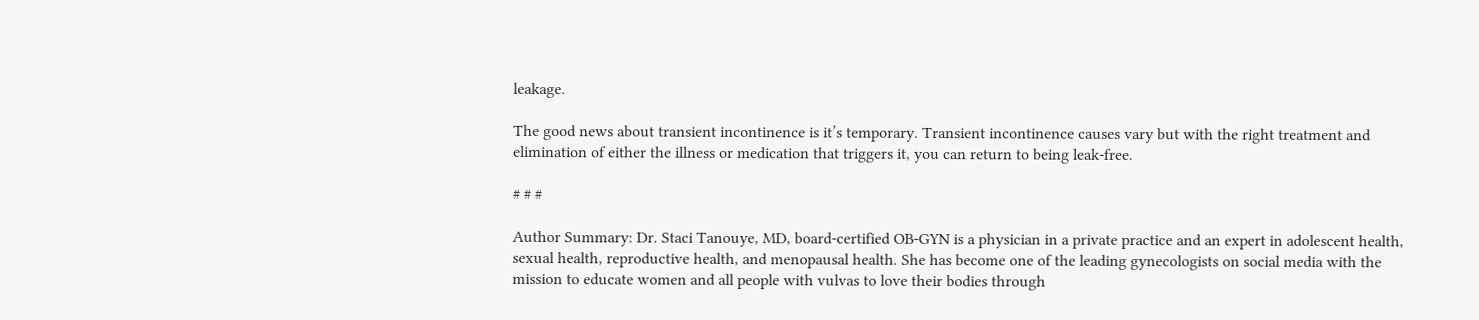leakage.

The good news about transient incontinence is it’s temporary. Transient incontinence causes vary but with the right treatment and elimination of either the illness or medication that triggers it, you can return to being leak-free.

# # #

Author Summary: Dr. Staci Tanouye, MD, board-certified OB-GYN is a physician in a private practice and an expert in adolescent health, sexual health, reproductive health, and menopausal health. She has become one of the leading gynecologists on social media with the mission to educate women and all people with vulvas to love their bodies through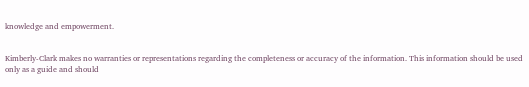knowledge and empowerment.


Kimberly-Clark makes no warranties or representations regarding the completeness or accuracy of the information. This information should be used only as a guide and should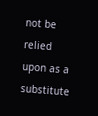not be relied upon as a substitute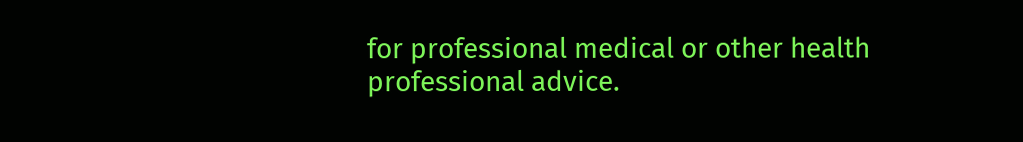for professional medical or other health professional advice.